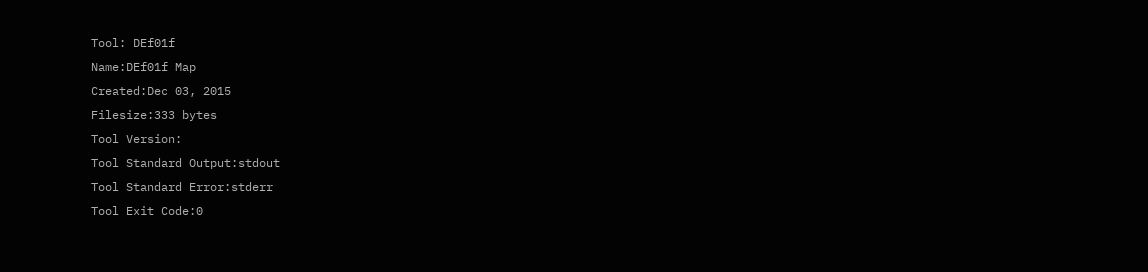Tool: DEf01f
Name:DEf01f Map
Created:Dec 03, 2015
Filesize:333 bytes
Tool Version:
Tool Standard Output:stdout
Tool Standard Error:stderr
Tool Exit Code:0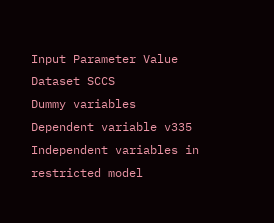Input Parameter Value
Dataset SCCS
Dummy variables
Dependent variable v335
Independent variables in restricted model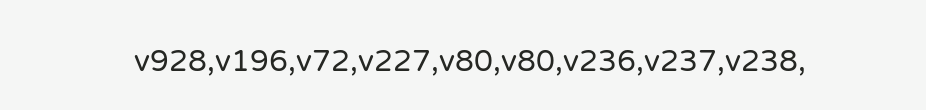v928,v196,v72,v227,v80,v80,v236,v237,v238,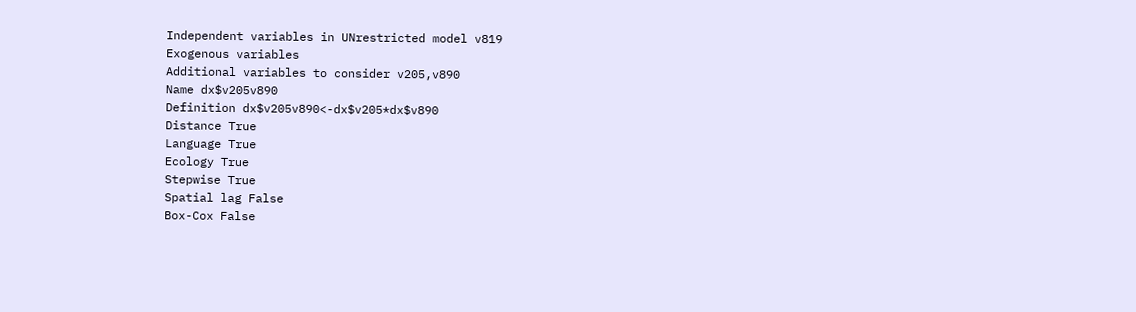Independent variables in UNrestricted model v819
Exogenous variables
Additional variables to consider v205,v890
Name dx$v205v890
Definition dx$v205v890<-dx$v205*dx$v890
Distance True
Language True
Ecology True
Stepwise True
Spatial lag False
Box-Cox False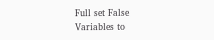Full set False
Variables to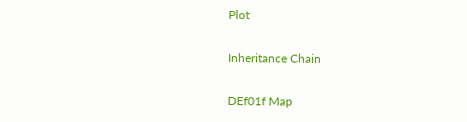Plot

Inheritance Chain

DEf01f Map